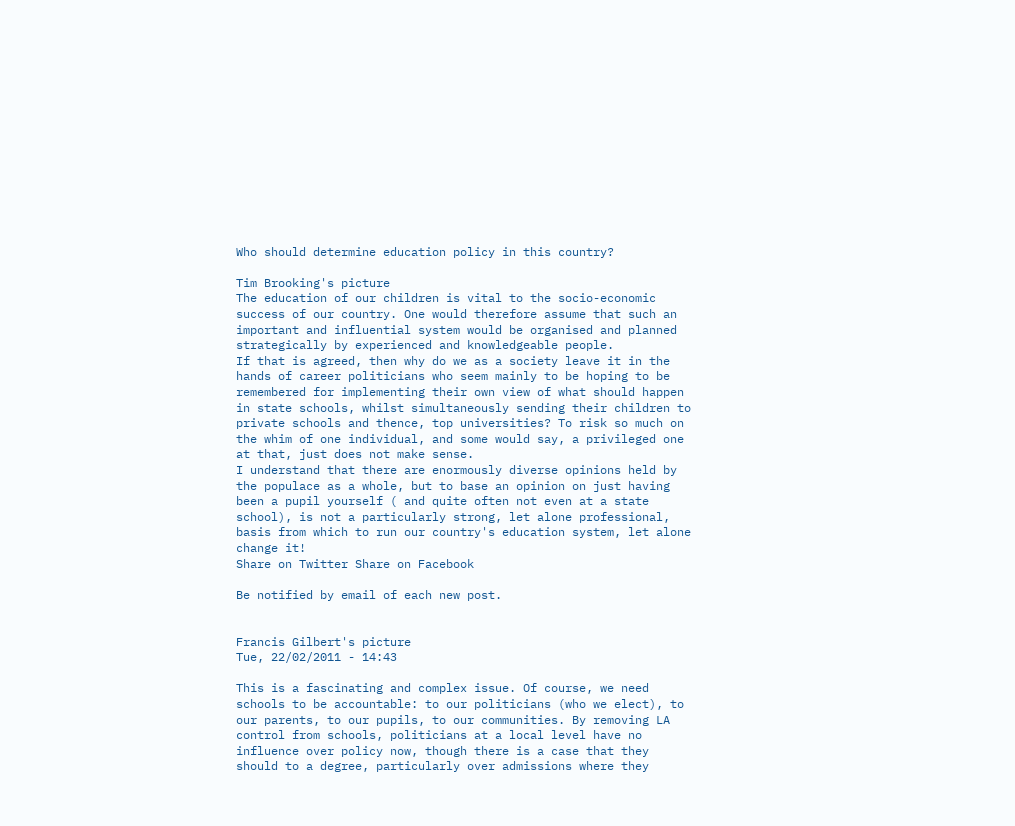Who should determine education policy in this country?

Tim Brooking's picture
The education of our children is vital to the socio-economic success of our country. One would therefore assume that such an important and influential system would be organised and planned strategically by experienced and knowledgeable people.
If that is agreed, then why do we as a society leave it in the hands of career politicians who seem mainly to be hoping to be remembered for implementing their own view of what should happen in state schools, whilst simultaneously sending their children to private schools and thence, top universities? To risk so much on the whim of one individual, and some would say, a privileged one at that, just does not make sense.
I understand that there are enormously diverse opinions held by the populace as a whole, but to base an opinion on just having been a pupil yourself ( and quite often not even at a state school), is not a particularly strong, let alone professional, basis from which to run our country's education system, let alone change it!
Share on Twitter Share on Facebook

Be notified by email of each new post.


Francis Gilbert's picture
Tue, 22/02/2011 - 14:43

This is a fascinating and complex issue. Of course, we need schools to be accountable: to our politicians (who we elect), to our parents, to our pupils, to our communities. By removing LA control from schools, politicians at a local level have no influence over policy now, though there is a case that they should to a degree, particularly over admissions where they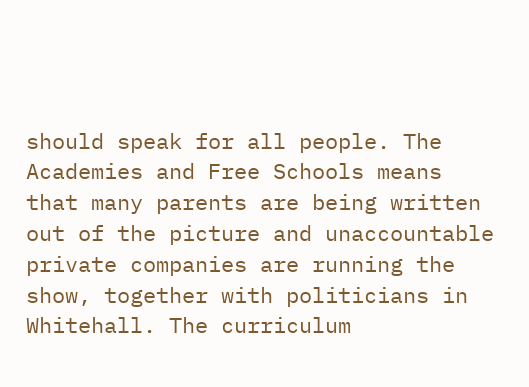should speak for all people. The Academies and Free Schools means that many parents are being written out of the picture and unaccountable private companies are running the show, together with politicians in Whitehall. The curriculum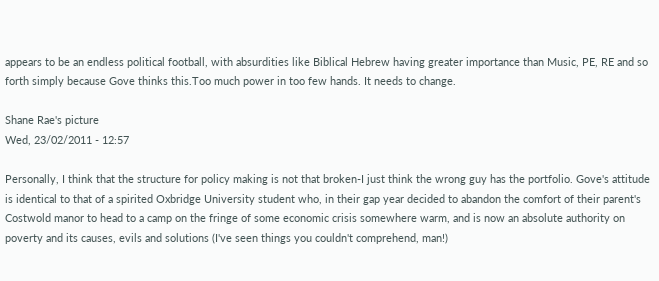appears to be an endless political football, with absurdities like Biblical Hebrew having greater importance than Music, PE, RE and so forth simply because Gove thinks this.Too much power in too few hands. It needs to change.

Shane Rae's picture
Wed, 23/02/2011 - 12:57

Personally, I think that the structure for policy making is not that broken-I just think the wrong guy has the portfolio. Gove's attitude is identical to that of a spirited Oxbridge University student who, in their gap year decided to abandon the comfort of their parent's Costwold manor to head to a camp on the fringe of some economic crisis somewhere warm, and is now an absolute authority on poverty and its causes, evils and solutions (I've seen things you couldn't comprehend, man!)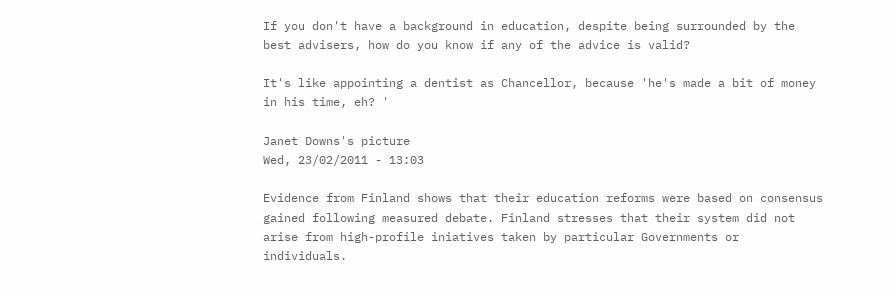If you don't have a background in education, despite being surrounded by the best advisers, how do you know if any of the advice is valid?

It's like appointing a dentist as Chancellor, because 'he's made a bit of money in his time, eh? '

Janet Downs's picture
Wed, 23/02/2011 - 13:03

Evidence from Finland shows that their education reforms were based on consensus gained following measured debate. Finland stresses that their system did not arise from high-profile iniatives taken by particular Governments or individuals.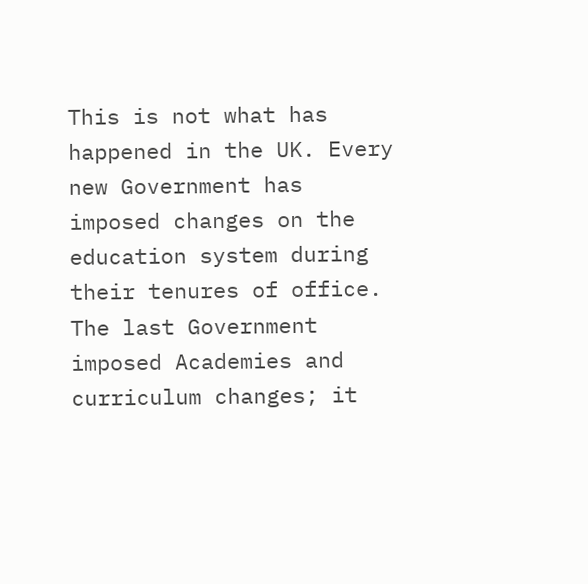This is not what has happened in the UK. Every new Government has imposed changes on the education system during their tenures of office. The last Government imposed Academies and curriculum changes; it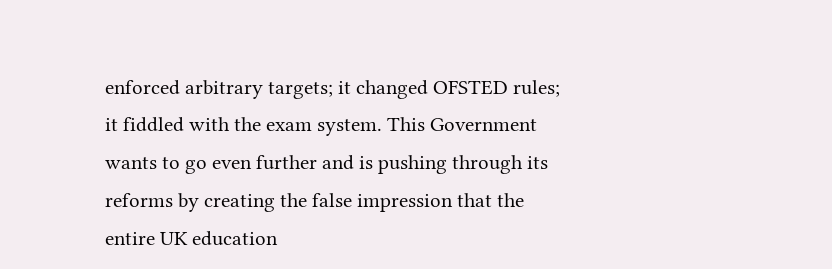enforced arbitrary targets; it changed OFSTED rules; it fiddled with the exam system. This Government wants to go even further and is pushing through its reforms by creating the false impression that the entire UK education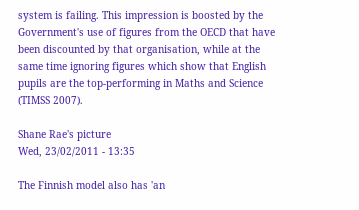system is failing. This impression is boosted by the Government's use of figures from the OECD that have been discounted by that organisation, while at the same time ignoring figures which show that English pupils are the top-performing in Maths and Science (TIMSS 2007).

Shane Rae's picture
Wed, 23/02/2011 - 13:35

The Finnish model also has 'an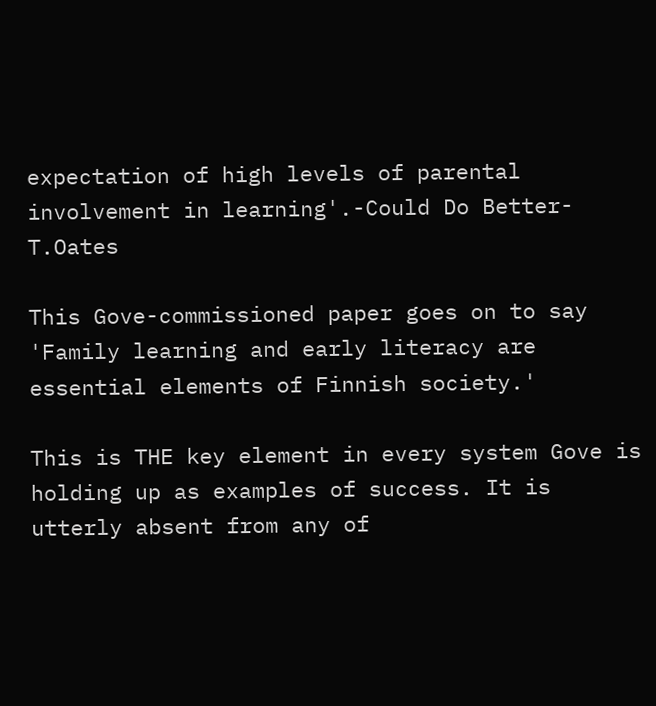expectation of high levels of parental involvement in learning'.-Could Do Better-T.Oates

This Gove-commissioned paper goes on to say 'Family learning and early literacy are essential elements of Finnish society.'

This is THE key element in every system Gove is holding up as examples of success. It is utterly absent from any of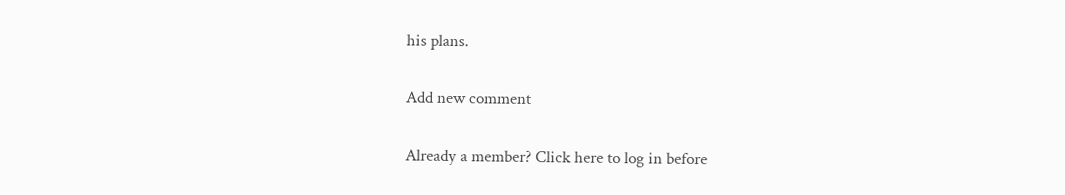his plans.

Add new comment

Already a member? Click here to log in before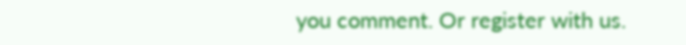you comment. Or register with us.